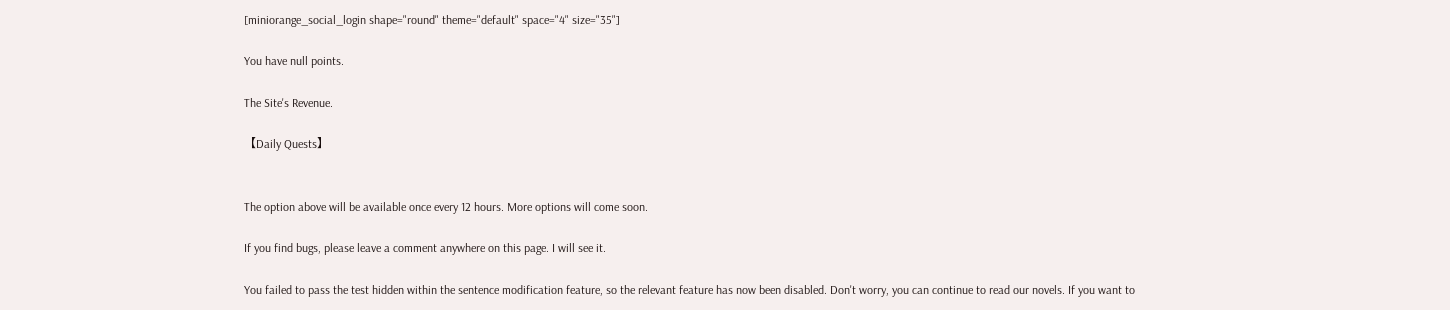[miniorange_social_login shape="round" theme="default" space="4" size="35"]

You have null points.

The Site's Revenue.

【Daily Quests】


The option above will be available once every 12 hours. More options will come soon.

If you find bugs, please leave a comment anywhere on this page. I will see it.

You failed to pass the test hidden within the sentence modification feature, so the relevant feature has now been disabled. Don't worry, you can continue to read our novels. If you want to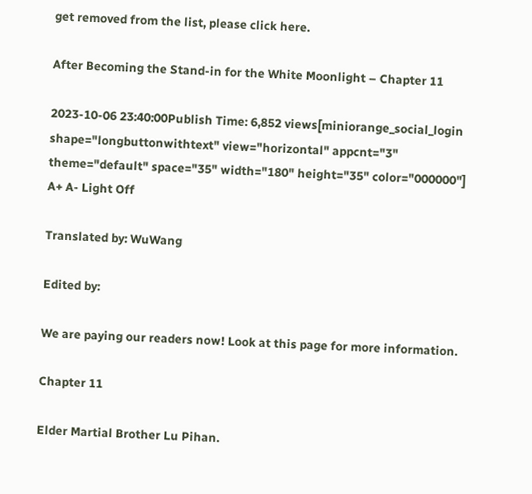get removed from the list, please click here.

After Becoming the Stand-in for the White Moonlight – Chapter 11

2023-10-06 23:40:00Publish Time: 6,852 views[miniorange_social_login shape="longbuttonwithtext" view="horizontal" appcnt="3" theme="default" space="35" width="180" height="35" color="000000"]
A+ A- Light Off

Translated by: WuWang

Edited by:

We are paying our readers now! Look at this page for more information.

Chapter 11

Elder Martial Brother Lu Pihan.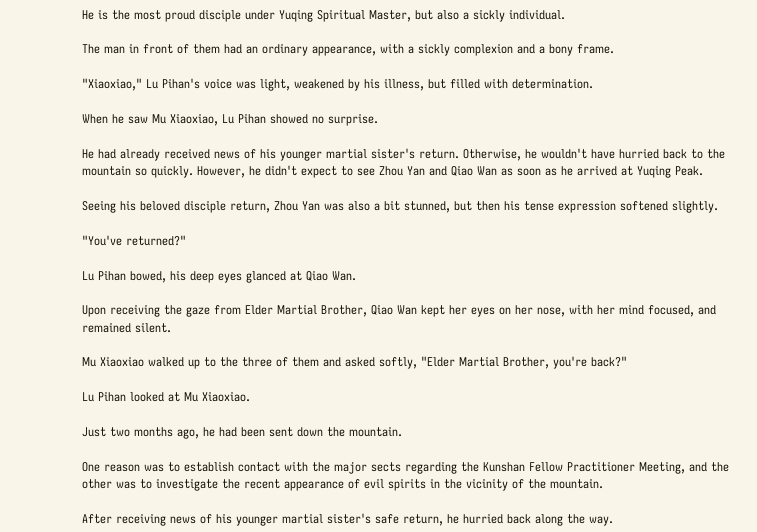He is the most proud disciple under Yuqing Spiritual Master, but also a sickly individual.

The man in front of them had an ordinary appearance, with a sickly complexion and a bony frame.

"Xiaoxiao," Lu Pihan's voice was light, weakened by his illness, but filled with determination.

When he saw Mu Xiaoxiao, Lu Pihan showed no surprise.

He had already received news of his younger martial sister's return. Otherwise, he wouldn't have hurried back to the mountain so quickly. However, he didn't expect to see Zhou Yan and Qiao Wan as soon as he arrived at Yuqing Peak.

Seeing his beloved disciple return, Zhou Yan was also a bit stunned, but then his tense expression softened slightly.

"You've returned?"

Lu Pihan bowed, his deep eyes glanced at Qiao Wan.

Upon receiving the gaze from Elder Martial Brother, Qiao Wan kept her eyes on her nose, with her mind focused, and remained silent.

Mu Xiaoxiao walked up to the three of them and asked softly, "Elder Martial Brother, you're back?"

Lu Pihan looked at Mu Xiaoxiao.

Just two months ago, he had been sent down the mountain.

One reason was to establish contact with the major sects regarding the Kunshan Fellow Practitioner Meeting, and the other was to investigate the recent appearance of evil spirits in the vicinity of the mountain.

After receiving news of his younger martial sister's safe return, he hurried back along the way.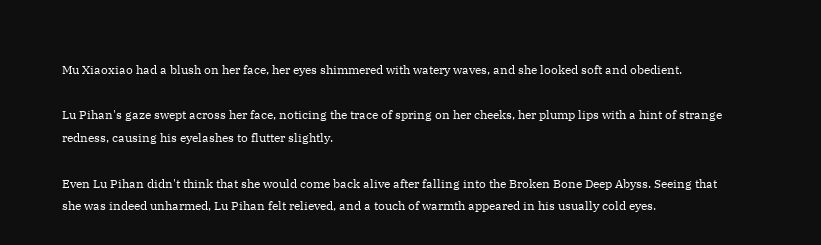Mu Xiaoxiao had a blush on her face, her eyes shimmered with watery waves, and she looked soft and obedient.

Lu Pihan's gaze swept across her face, noticing the trace of spring on her cheeks, her plump lips with a hint of strange redness, causing his eyelashes to flutter slightly.

Even Lu Pihan didn't think that she would come back alive after falling into the Broken Bone Deep Abyss. Seeing that she was indeed unharmed, Lu Pihan felt relieved, and a touch of warmth appeared in his usually cold eyes.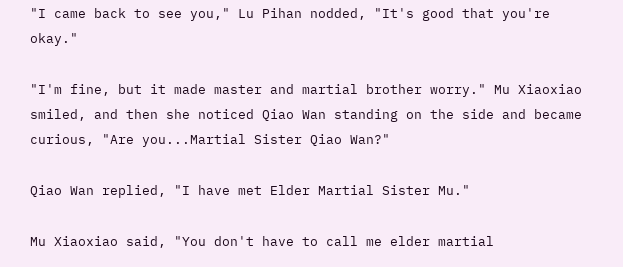"I came back to see you," Lu Pihan nodded, "It's good that you're okay."

"I'm fine, but it made master and martial brother worry." Mu Xiaoxiao smiled, and then she noticed Qiao Wan standing on the side and became curious, "Are you...Martial Sister Qiao Wan?"

Qiao Wan replied, "I have met Elder Martial Sister Mu."

Mu Xiaoxiao said, "You don't have to call me elder martial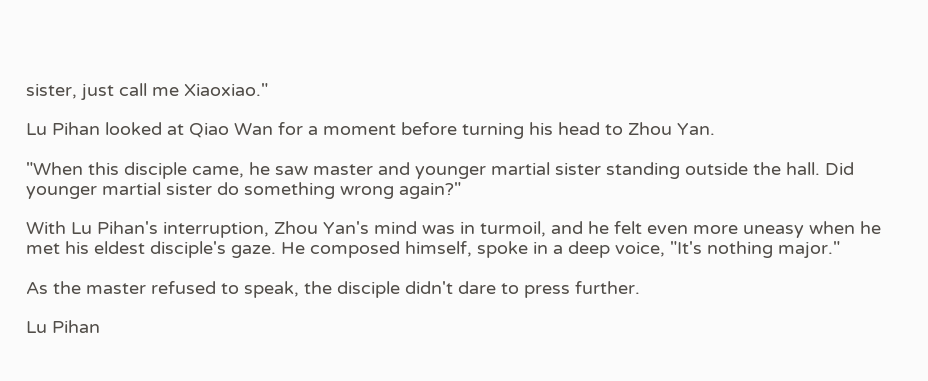sister, just call me Xiaoxiao."

Lu Pihan looked at Qiao Wan for a moment before turning his head to Zhou Yan.

"When this disciple came, he saw master and younger martial sister standing outside the hall. Did younger martial sister do something wrong again?"

With Lu Pihan's interruption, Zhou Yan's mind was in turmoil, and he felt even more uneasy when he met his eldest disciple's gaze. He composed himself, spoke in a deep voice, "It's nothing major."

As the master refused to speak, the disciple didn't dare to press further.

Lu Pihan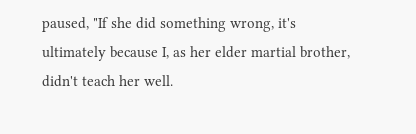paused, "If she did something wrong, it's ultimately because I, as her elder martial brother, didn't teach her well.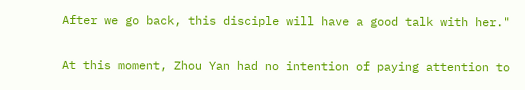After we go back, this disciple will have a good talk with her."

At this moment, Zhou Yan had no intention of paying attention to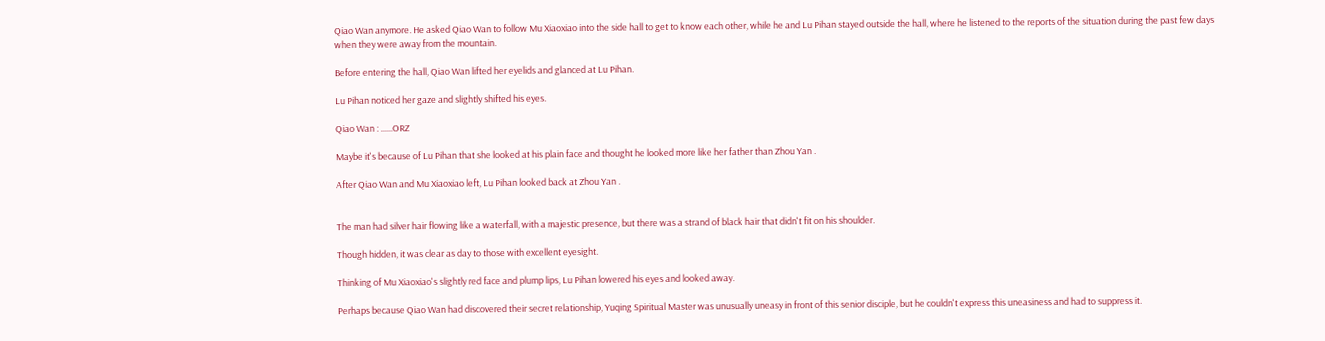Qiao Wan anymore. He asked Qiao Wan to follow Mu Xiaoxiao into the side hall to get to know each other, while he and Lu Pihan stayed outside the hall, where he listened to the reports of the situation during the past few days when they were away from the mountain.

Before entering the hall, Qiao Wan lifted her eyelids and glanced at Lu Pihan.

Lu Pihan noticed her gaze and slightly shifted his eyes.

Qiao Wan : ......ORZ

Maybe it's because of Lu Pihan that she looked at his plain face and thought he looked more like her father than Zhou Yan .

After Qiao Wan and Mu Xiaoxiao left, Lu Pihan looked back at Zhou Yan .


The man had silver hair flowing like a waterfall, with a majestic presence, but there was a strand of black hair that didn't fit on his shoulder.

Though hidden, it was clear as day to those with excellent eyesight.

Thinking of Mu Xiaoxiao's slightly red face and plump lips, Lu Pihan lowered his eyes and looked away.

Perhaps because Qiao Wan had discovered their secret relationship, Yuqing Spiritual Master was unusually uneasy in front of this senior disciple, but he couldn't express this uneasiness and had to suppress it.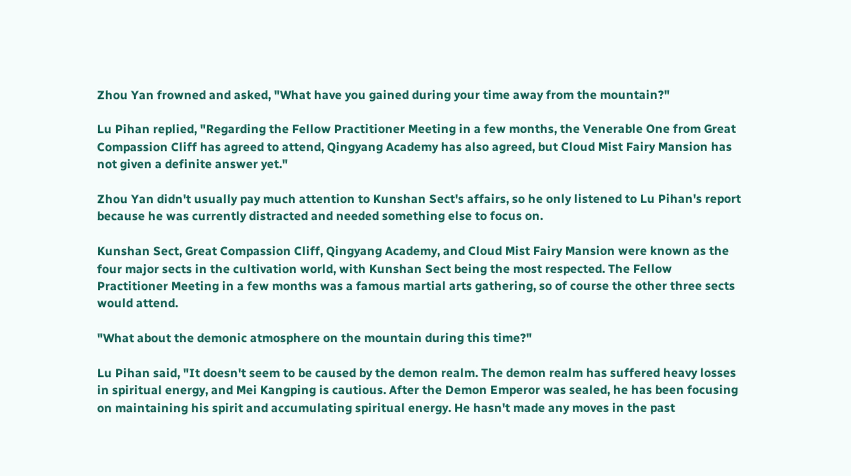Zhou Yan frowned and asked, "What have you gained during your time away from the mountain?"

Lu Pihan replied, "Regarding the Fellow Practitioner Meeting in a few months, the Venerable One from Great Compassion Cliff has agreed to attend, Qingyang Academy has also agreed, but Cloud Mist Fairy Mansion has not given a definite answer yet."

Zhou Yan didn't usually pay much attention to Kunshan Sect's affairs, so he only listened to Lu Pihan's report because he was currently distracted and needed something else to focus on.

Kunshan Sect, Great Compassion Cliff, Qingyang Academy, and Cloud Mist Fairy Mansion were known as the four major sects in the cultivation world, with Kunshan Sect being the most respected. The Fellow Practitioner Meeting in a few months was a famous martial arts gathering, so of course the other three sects would attend.

"What about the demonic atmosphere on the mountain during this time?"

Lu Pihan said, "It doesn't seem to be caused by the demon realm. The demon realm has suffered heavy losses in spiritual energy, and Mei Kangping is cautious. After the Demon Emperor was sealed, he has been focusing on maintaining his spirit and accumulating spiritual energy. He hasn't made any moves in the past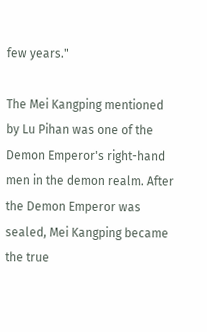few years."

The Mei Kangping mentioned by Lu Pihan was one of the Demon Emperor's right-hand men in the demon realm. After the Demon Emperor was sealed, Mei Kangping became the true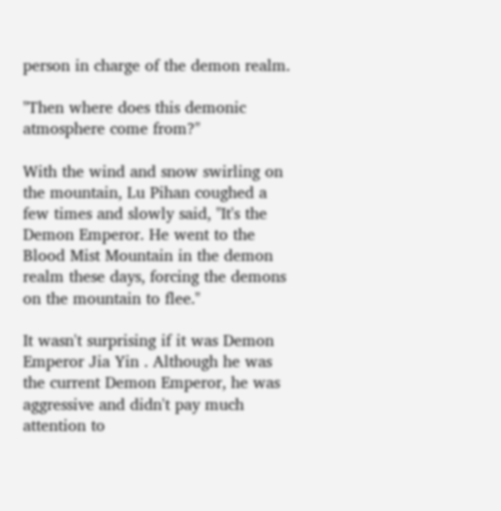person in charge of the demon realm.

"Then where does this demonic atmosphere come from?"

With the wind and snow swirling on the mountain, Lu Pihan coughed a few times and slowly said, "It's the Demon Emperor. He went to the Blood Mist Mountain in the demon realm these days, forcing the demons on the mountain to flee."

It wasn't surprising if it was Demon Emperor Jia Yin . Although he was the current Demon Emperor, he was aggressive and didn't pay much attention to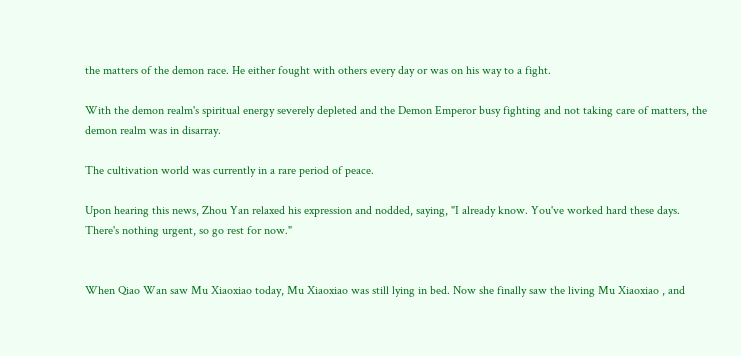the matters of the demon race. He either fought with others every day or was on his way to a fight.

With the demon realm's spiritual energy severely depleted and the Demon Emperor busy fighting and not taking care of matters, the demon realm was in disarray.

The cultivation world was currently in a rare period of peace.

Upon hearing this news, Zhou Yan relaxed his expression and nodded, saying, "I already know. You've worked hard these days. There's nothing urgent, so go rest for now."


When Qiao Wan saw Mu Xiaoxiao today, Mu Xiaoxiao was still lying in bed. Now she finally saw the living Mu Xiaoxiao , and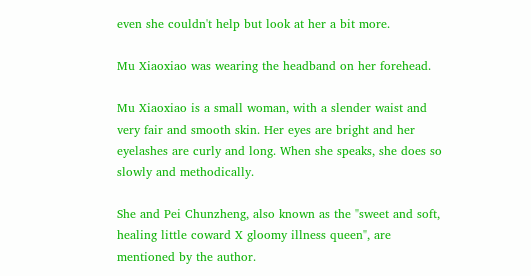even she couldn't help but look at her a bit more.

Mu Xiaoxiao was wearing the headband on her forehead.

Mu Xiaoxiao is a small woman, with a slender waist and very fair and smooth skin. Her eyes are bright and her eyelashes are curly and long. When she speaks, she does so slowly and methodically.

She and Pei Chunzheng, also known as the "sweet and soft, healing little coward X gloomy illness queen", are mentioned by the author.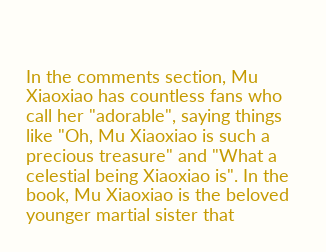In the comments section, Mu Xiaoxiao has countless fans who call her "adorable", saying things like "Oh, Mu Xiaoxiao is such a precious treasure" and "What a celestial being Xiaoxiao is". In the book, Mu Xiaoxiao is the beloved younger martial sister that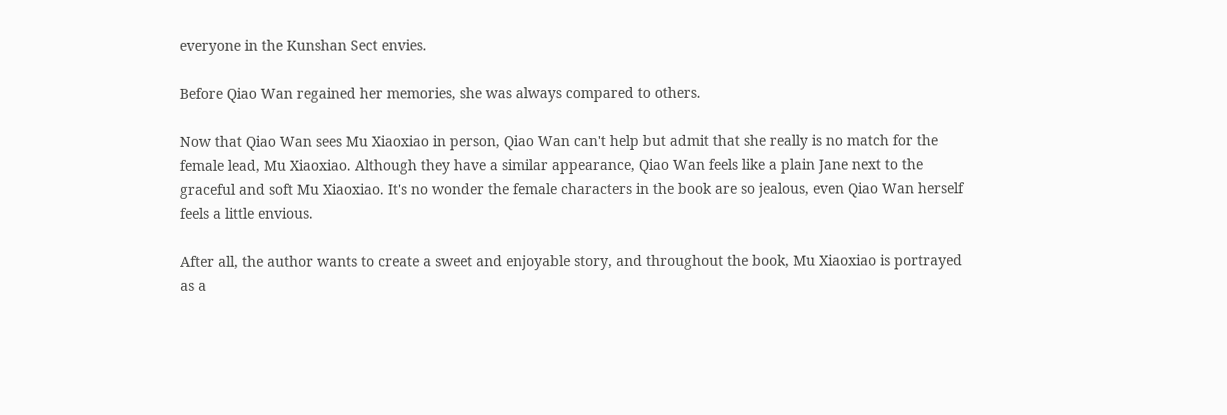everyone in the Kunshan Sect envies.

Before Qiao Wan regained her memories, she was always compared to others.

Now that Qiao Wan sees Mu Xiaoxiao in person, Qiao Wan can't help but admit that she really is no match for the female lead, Mu Xiaoxiao. Although they have a similar appearance, Qiao Wan feels like a plain Jane next to the graceful and soft Mu Xiaoxiao. It's no wonder the female characters in the book are so jealous, even Qiao Wan herself feels a little envious.

After all, the author wants to create a sweet and enjoyable story, and throughout the book, Mu Xiaoxiao is portrayed as a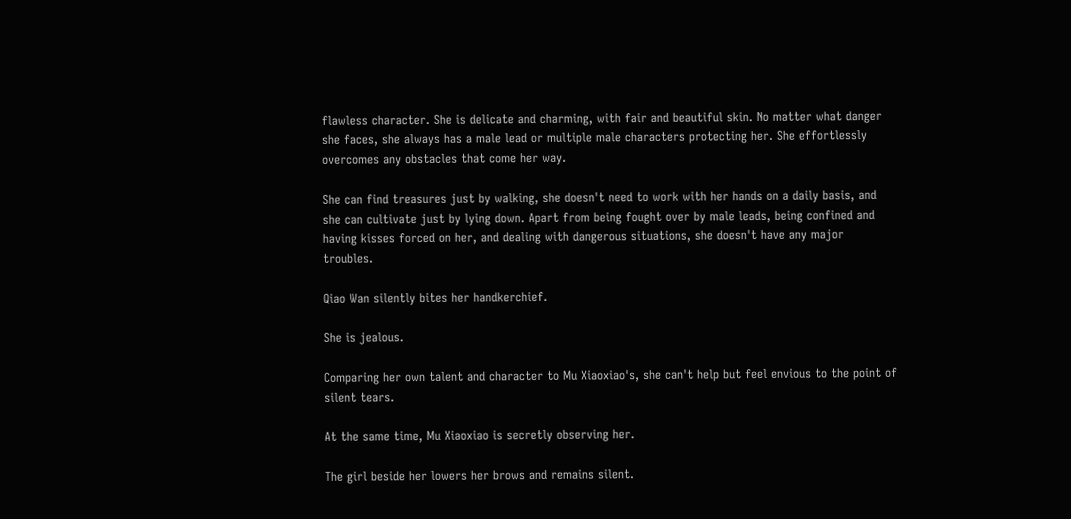flawless character. She is delicate and charming, with fair and beautiful skin. No matter what danger she faces, she always has a male lead or multiple male characters protecting her. She effortlessly overcomes any obstacles that come her way.

She can find treasures just by walking, she doesn't need to work with her hands on a daily basis, and she can cultivate just by lying down. Apart from being fought over by male leads, being confined and having kisses forced on her, and dealing with dangerous situations, she doesn't have any major troubles.

Qiao Wan silently bites her handkerchief.

She is jealous.

Comparing her own talent and character to Mu Xiaoxiao's, she can't help but feel envious to the point of silent tears.

At the same time, Mu Xiaoxiao is secretly observing her.

The girl beside her lowers her brows and remains silent.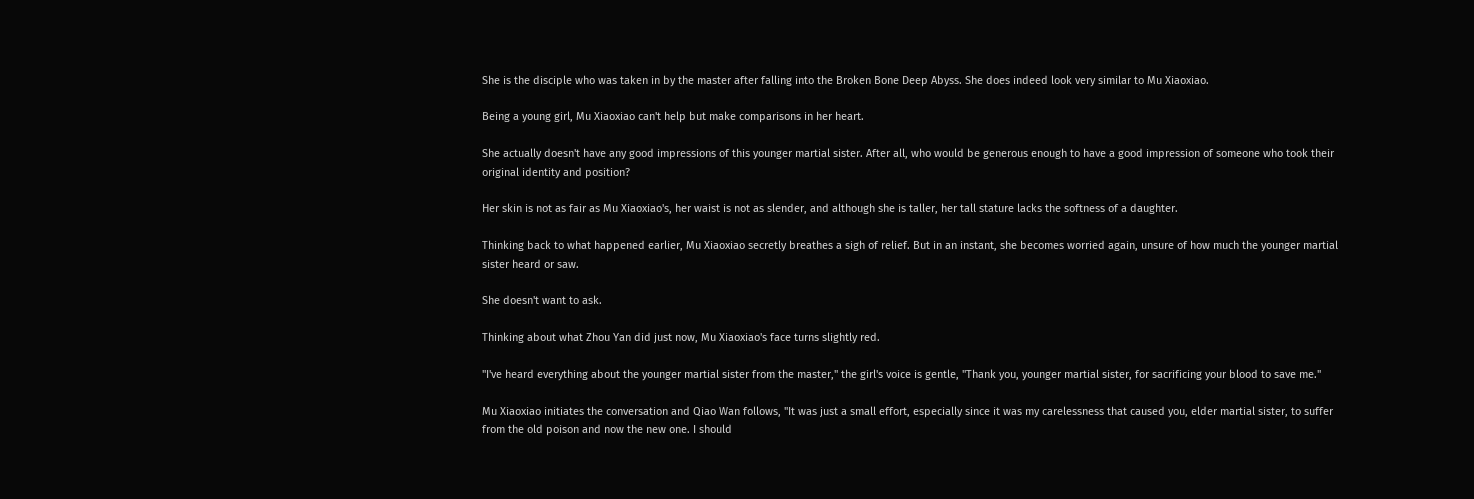She is the disciple who was taken in by the master after falling into the Broken Bone Deep Abyss. She does indeed look very similar to Mu Xiaoxiao.

Being a young girl, Mu Xiaoxiao can't help but make comparisons in her heart.

She actually doesn't have any good impressions of this younger martial sister. After all, who would be generous enough to have a good impression of someone who took their original identity and position?

Her skin is not as fair as Mu Xiaoxiao's, her waist is not as slender, and although she is taller, her tall stature lacks the softness of a daughter.

Thinking back to what happened earlier, Mu Xiaoxiao secretly breathes a sigh of relief. But in an instant, she becomes worried again, unsure of how much the younger martial sister heard or saw.

She doesn't want to ask.

Thinking about what Zhou Yan did just now, Mu Xiaoxiao's face turns slightly red.

"I've heard everything about the younger martial sister from the master," the girl's voice is gentle, "Thank you, younger martial sister, for sacrificing your blood to save me."

Mu Xiaoxiao initiates the conversation and Qiao Wan follows, "It was just a small effort, especially since it was my carelessness that caused you, elder martial sister, to suffer from the old poison and now the new one. I should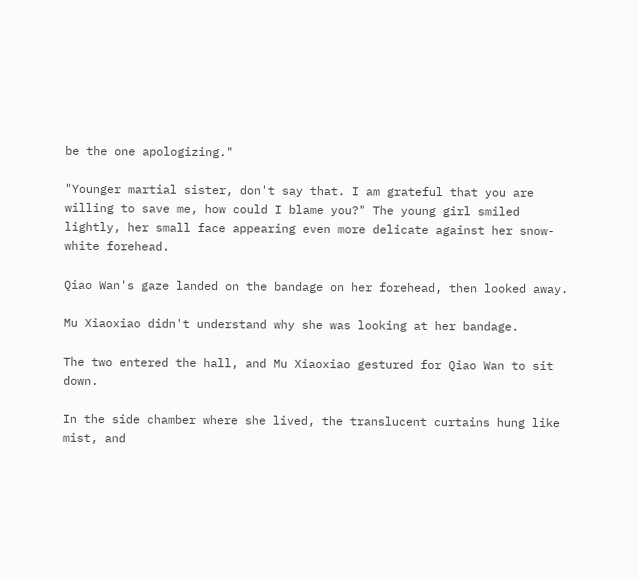be the one apologizing."

"Younger martial sister, don't say that. I am grateful that you are willing to save me, how could I blame you?" The young girl smiled lightly, her small face appearing even more delicate against her snow-white forehead.

Qiao Wan's gaze landed on the bandage on her forehead, then looked away.

Mu Xiaoxiao didn't understand why she was looking at her bandage.

The two entered the hall, and Mu Xiaoxiao gestured for Qiao Wan to sit down.

In the side chamber where she lived, the translucent curtains hung like mist, and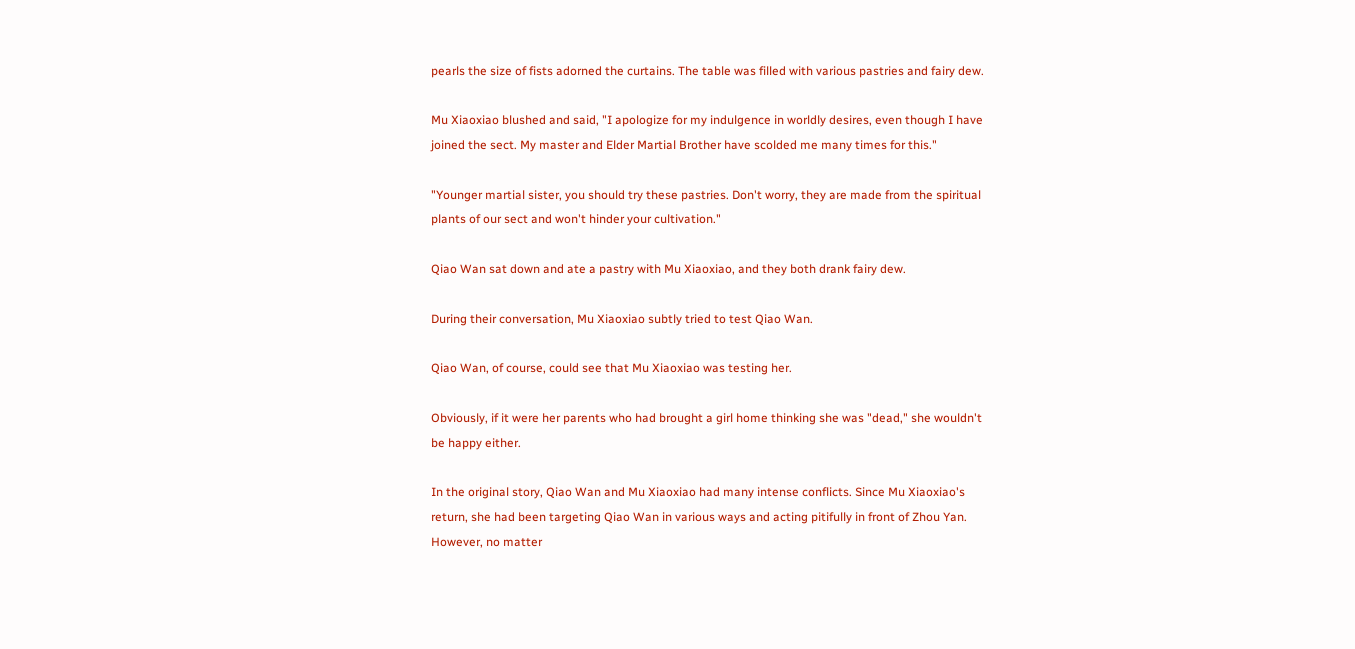pearls the size of fists adorned the curtains. The table was filled with various pastries and fairy dew.

Mu Xiaoxiao blushed and said, "I apologize for my indulgence in worldly desires, even though I have joined the sect. My master and Elder Martial Brother have scolded me many times for this."

"Younger martial sister, you should try these pastries. Don't worry, they are made from the spiritual plants of our sect and won't hinder your cultivation."

Qiao Wan sat down and ate a pastry with Mu Xiaoxiao, and they both drank fairy dew.

During their conversation, Mu Xiaoxiao subtly tried to test Qiao Wan.

Qiao Wan, of course, could see that Mu Xiaoxiao was testing her.

Obviously, if it were her parents who had brought a girl home thinking she was "dead," she wouldn't be happy either.

In the original story, Qiao Wan and Mu Xiaoxiao had many intense conflicts. Since Mu Xiaoxiao's return, she had been targeting Qiao Wan in various ways and acting pitifully in front of Zhou Yan. However, no matter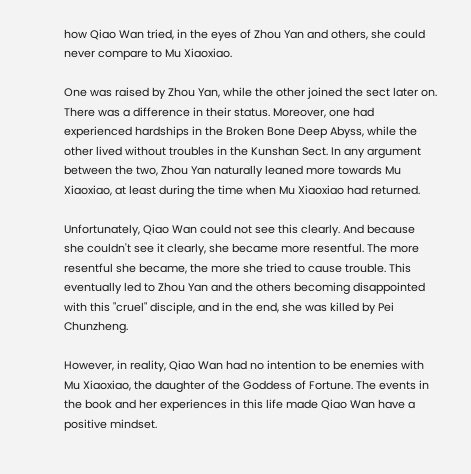how Qiao Wan tried, in the eyes of Zhou Yan and others, she could never compare to Mu Xiaoxiao.

One was raised by Zhou Yan, while the other joined the sect later on. There was a difference in their status. Moreover, one had experienced hardships in the Broken Bone Deep Abyss, while the other lived without troubles in the Kunshan Sect. In any argument between the two, Zhou Yan naturally leaned more towards Mu Xiaoxiao, at least during the time when Mu Xiaoxiao had returned.

Unfortunately, Qiao Wan could not see this clearly. And because she couldn't see it clearly, she became more resentful. The more resentful she became, the more she tried to cause trouble. This eventually led to Zhou Yan and the others becoming disappointed with this "cruel" disciple, and in the end, she was killed by Pei Chunzheng.

However, in reality, Qiao Wan had no intention to be enemies with Mu Xiaoxiao, the daughter of the Goddess of Fortune. The events in the book and her experiences in this life made Qiao Wan have a positive mindset.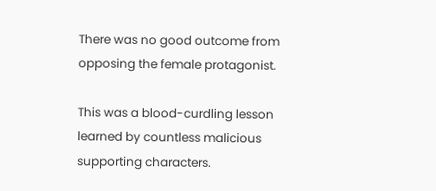There was no good outcome from opposing the female protagonist.

This was a blood-curdling lesson learned by countless malicious supporting characters.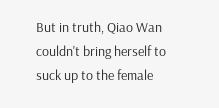But in truth, Qiao Wan couldn't bring herself to suck up to the female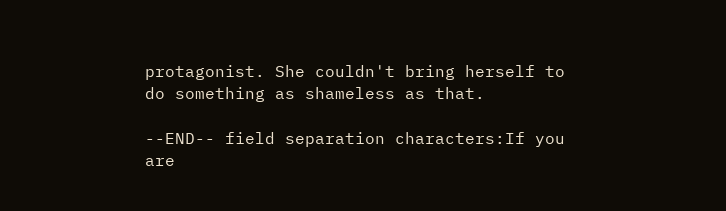protagonist. She couldn't bring herself to do something as shameless as that.

--END-- field separation characters:If you are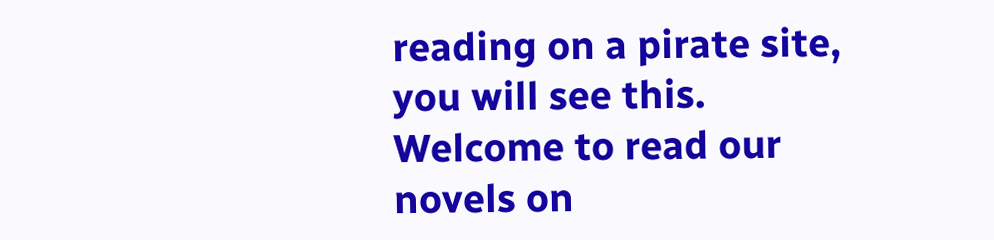reading on a pirate site, you will see this. Welcome to read our novels on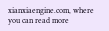xianxiaengine.com, where you can read more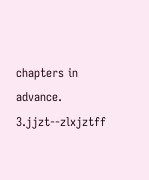chapters in advance. 3.jjzt--zlxjztff